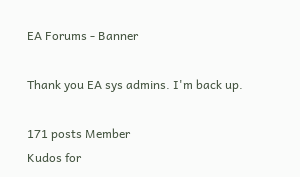EA Forums - Banner

Thank you EA sys admins. I'm back up.

171 posts Member
Kudos for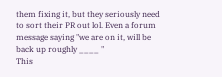them fixing it, but they seriously need to sort their PR out lol. Even a forum message saying "we are on it, will be back up roughly ____ "
This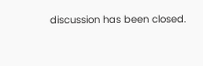discussion has been closed.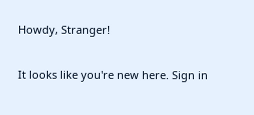Howdy, Stranger!

It looks like you're new here. Sign in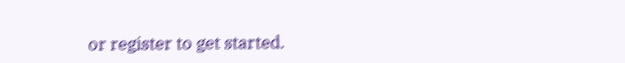or register to get started.